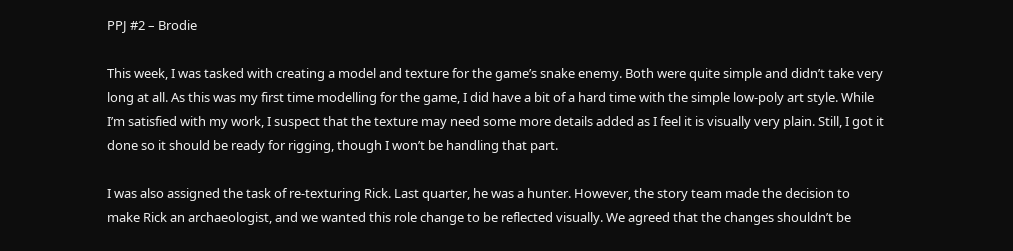PPJ #2 – Brodie

This week, I was tasked with creating a model and texture for the game’s snake enemy. Both were quite simple and didn’t take very long at all. As this was my first time modelling for the game, I did have a bit of a hard time with the simple low-poly art style. While I’m satisfied with my work, I suspect that the texture may need some more details added as I feel it is visually very plain. Still, I got it done so it should be ready for rigging, though I won’t be handling that part.

I was also assigned the task of re-texturing Rick. Last quarter, he was a hunter. However, the story team made the decision to make Rick an archaeologist, and we wanted this role change to be reflected visually. We agreed that the changes shouldn’t be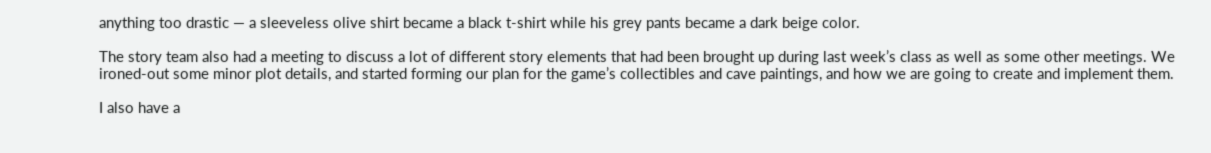anything too drastic — a sleeveless olive shirt became a black t-shirt while his grey pants became a dark beige color.

The story team also had a meeting to discuss a lot of different story elements that had been brought up during last week’s class as well as some other meetings. We ironed-out some minor plot details, and started forming our plan for the game’s collectibles and cave paintings, and how we are going to create and implement them.

I also have a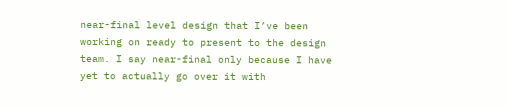near-final level design that I’ve been working on ready to present to the design team. I say near-final only because I have yet to actually go over it with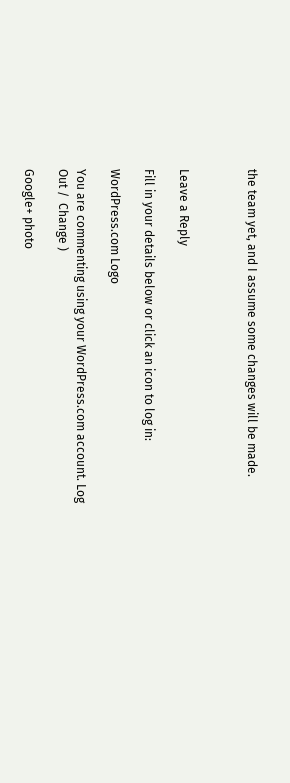the team yet, and I assume some changes will be made.



Leave a Reply

Fill in your details below or click an icon to log in:

WordPress.com Logo

You are commenting using your WordPress.com account. Log Out /  Change )

Google+ photo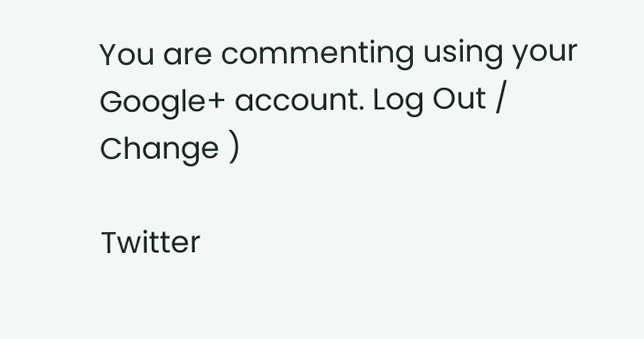You are commenting using your Google+ account. Log Out /  Change )

Twitter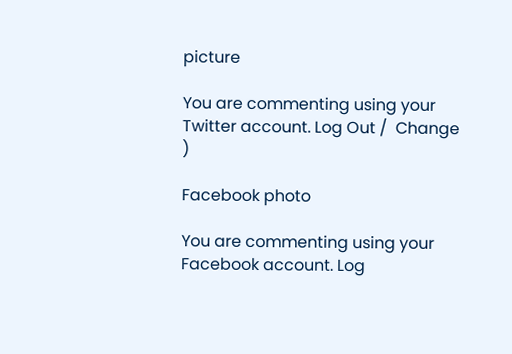picture

You are commenting using your Twitter account. Log Out /  Change )

Facebook photo

You are commenting using your Facebook account. Log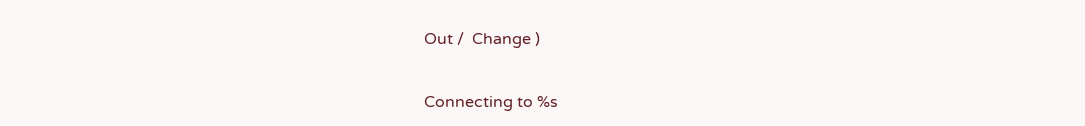Out /  Change )


Connecting to %s